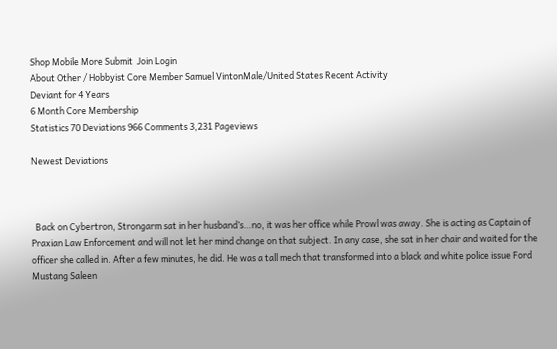Shop Mobile More Submit  Join Login
About Other / Hobbyist Core Member Samuel VintonMale/United States Recent Activity
Deviant for 4 Years
6 Month Core Membership
Statistics 70 Deviations 966 Comments 3,231 Pageviews

Newest Deviations



  Back on Cybertron, Strongarm sat in her husband’s…no, it was her office while Prowl was away. She is acting as Captain of Praxian Law Enforcement and will not let her mind change on that subject. In any case, she sat in her chair and waited for the officer she called in. After a few minutes, he did. He was a tall mech that transformed into a black and white police issue Ford Mustang Saleen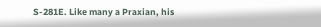S-281E. Like many a Praxian, his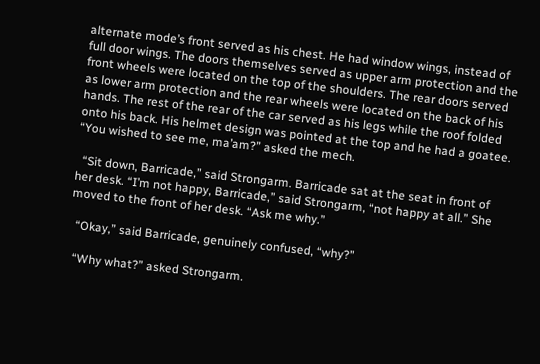alternate mode’s front served as his chest. He had window wings, instead of full door wings. The doors themselves served as upper arm protection and the front wheels were located on the top of the shoulders. The rear doors served as lower arm protection and the rear wheels were located on the back of his hands. The rest of the rear of the car served as his legs while the roof folded onto his back. His helmet design was pointed at the top and he had a goatee. “You wished to see me, ma’am?” asked the mech.

  “Sit down, Barricade,” said Strongarm. Barricade sat at the seat in front of her desk. “I’m not happy, Barricade,” said Strongarm, “not happy at all.” She moved to the front of her desk. “Ask me why.”

  “Okay,” said Barricade, genuinely confused, “why?”

  “Why what?” asked Strongarm.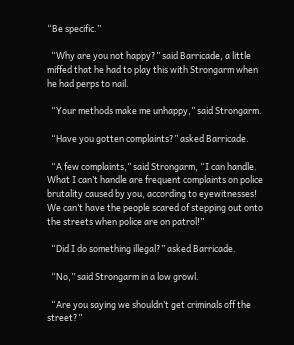“Be specific.”

  “Why are you not happy?” said Barricade, a little miffed that he had to play this with Strongarm when he had perps to nail.

  “Your methods make me unhappy,” said Strongarm.

  “Have you gotten complaints?” asked Barricade.

  “A few complaints,” said Strongarm, “I can handle. What I can’t handle are frequent complaints on police brutality caused by you, according to eyewitnesses! We can’t have the people scared of stepping out onto the streets when police are on patrol!”

  “Did I do something illegal?” asked Barricade.

  “No,” said Strongarm in a low growl.

  “Are you saying we shouldn’t get criminals off the street?”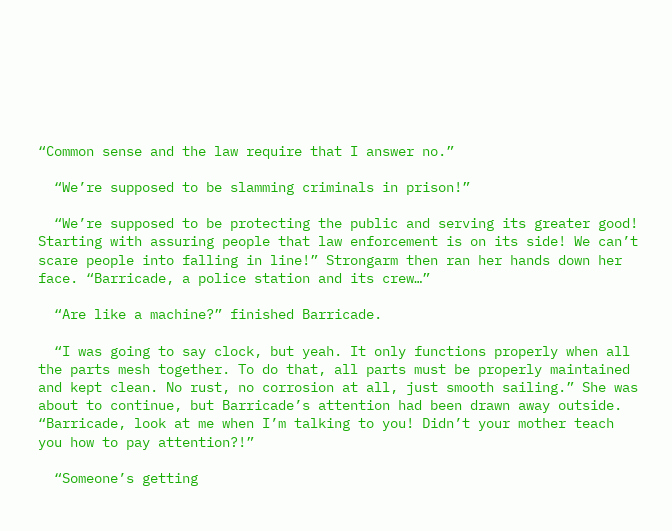“Common sense and the law require that I answer no.”

  “We’re supposed to be slamming criminals in prison!”

  “We’re supposed to be protecting the public and serving its greater good! Starting with assuring people that law enforcement is on its side! We can’t scare people into falling in line!” Strongarm then ran her hands down her face. “Barricade, a police station and its crew…”

  “Are like a machine?” finished Barricade.

  “I was going to say clock, but yeah. It only functions properly when all the parts mesh together. To do that, all parts must be properly maintained and kept clean. No rust, no corrosion at all, just smooth sailing.” She was about to continue, but Barricade’s attention had been drawn away outside. “Barricade, look at me when I’m talking to you! Didn’t your mother teach you how to pay attention?!”

  “Someone’s getting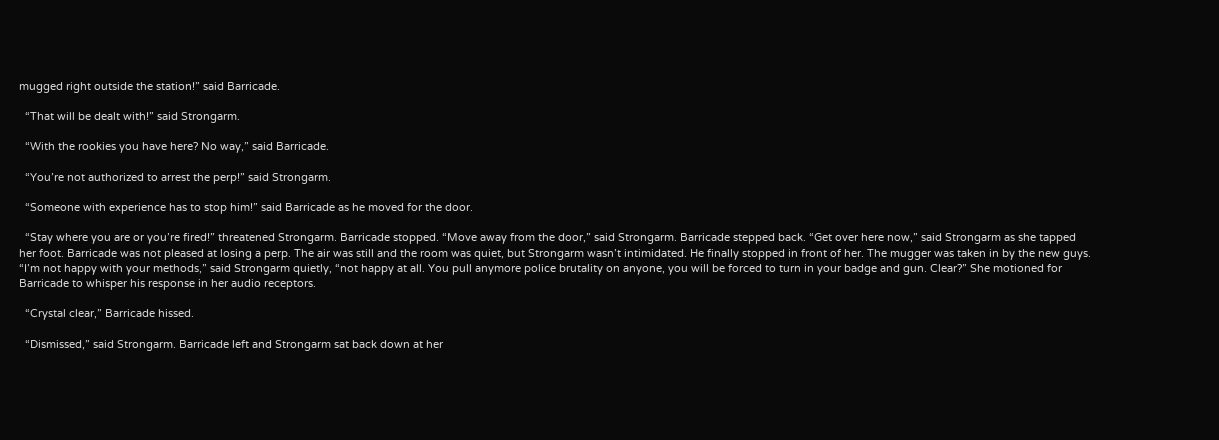mugged right outside the station!” said Barricade.

  “That will be dealt with!” said Strongarm.

  “With the rookies you have here? No way,” said Barricade.

  “You’re not authorized to arrest the perp!” said Strongarm.

  “Someone with experience has to stop him!” said Barricade as he moved for the door.

  “Stay where you are or you’re fired!” threatened Strongarm. Barricade stopped. “Move away from the door,” said Strongarm. Barricade stepped back. “Get over here now,” said Strongarm as she tapped her foot. Barricade was not pleased at losing a perp. The air was still and the room was quiet, but Strongarm wasn’t intimidated. He finally stopped in front of her. The mugger was taken in by the new guys. “I’m not happy with your methods,” said Strongarm quietly, “not happy at all. You pull anymore police brutality on anyone, you will be forced to turn in your badge and gun. Clear?” She motioned for Barricade to whisper his response in her audio receptors.

  “Crystal clear,” Barricade hissed.

  “Dismissed,” said Strongarm. Barricade left and Strongarm sat back down at her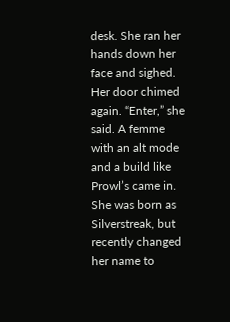desk. She ran her hands down her face and sighed. Her door chimed again. “Enter,” she said. A femme with an alt mode and a build like Prowl’s came in. She was born as Silverstreak, but recently changed her name to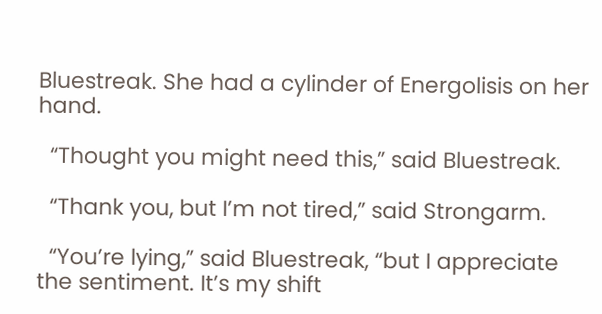Bluestreak. She had a cylinder of Energolisis on her hand.

  “Thought you might need this,” said Bluestreak.

  “Thank you, but I’m not tired,” said Strongarm.

  “You’re lying,” said Bluestreak, “but I appreciate the sentiment. It’s my shift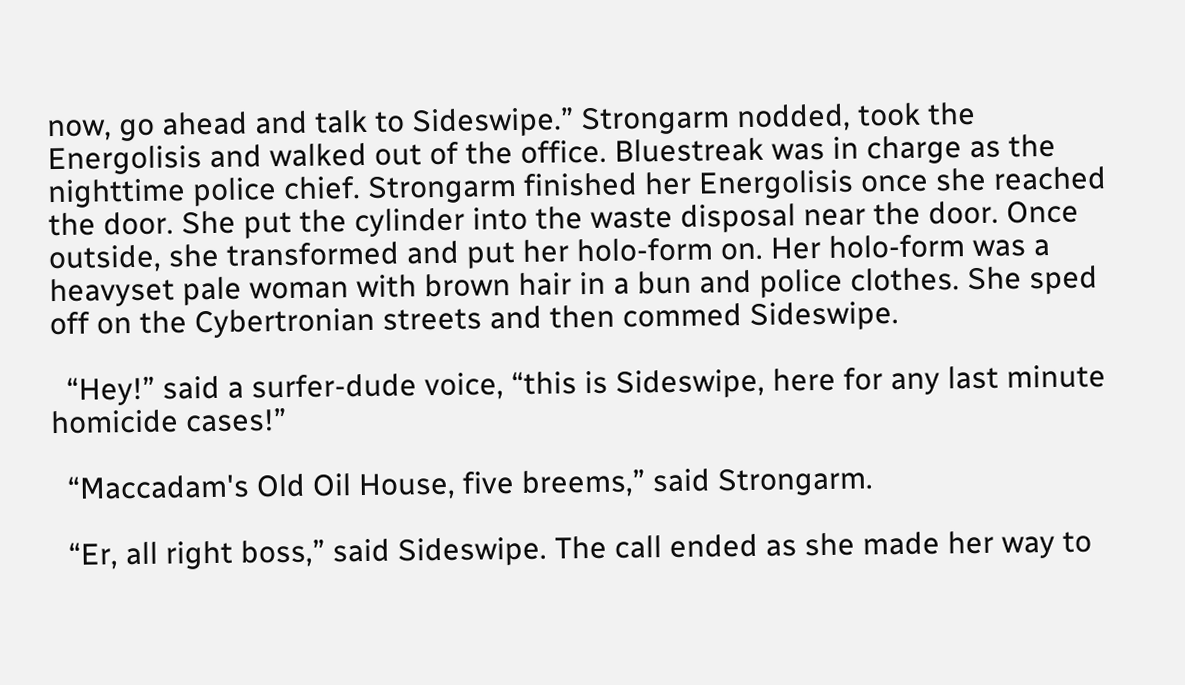now, go ahead and talk to Sideswipe.” Strongarm nodded, took the Energolisis and walked out of the office. Bluestreak was in charge as the nighttime police chief. Strongarm finished her Energolisis once she reached the door. She put the cylinder into the waste disposal near the door. Once outside, she transformed and put her holo-form on. Her holo-form was a heavyset pale woman with brown hair in a bun and police clothes. She sped off on the Cybertronian streets and then commed Sideswipe.

  “Hey!” said a surfer-dude voice, “this is Sideswipe, here for any last minute homicide cases!”

  “Maccadam's Old Oil House, five breems,” said Strongarm.

  “Er, all right boss,” said Sideswipe. The call ended as she made her way to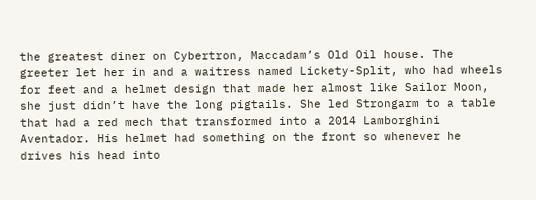the greatest diner on Cybertron, Maccadam’s Old Oil house. The greeter let her in and a waitress named Lickety-Split, who had wheels for feet and a helmet design that made her almost like Sailor Moon, she just didn’t have the long pigtails. She led Strongarm to a table that had a red mech that transformed into a 2014 Lamborghini Aventador. His helmet had something on the front so whenever he drives his head into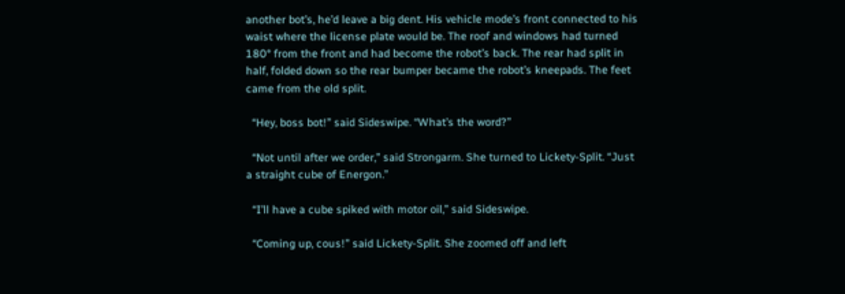another bot’s, he’d leave a big dent. His vehicle mode’s front connected to his waist where the license plate would be. The roof and windows had turned 180° from the front and had become the robot’s back. The rear had split in half, folded down so the rear bumper became the robot’s kneepads. The feet came from the old split.

  “Hey, boss bot!” said Sideswipe. “What’s the word?”

  “Not until after we order,” said Strongarm. She turned to Lickety-Split. “Just a straight cube of Energon.”

  “I’ll have a cube spiked with motor oil,” said Sideswipe.

  “Coming up, cous!” said Lickety-Split. She zoomed off and left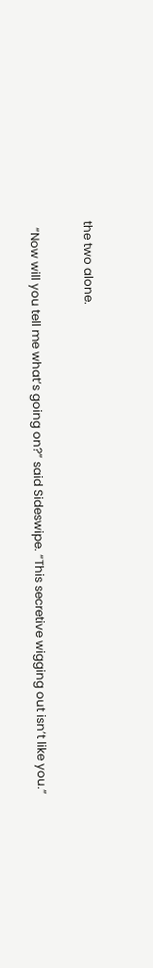the two alone.

  “Now will you tell me what’s going on?” said Sideswipe. “This secretive wigging out isn’t like you.”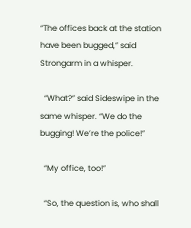“The offices back at the station have been bugged,” said Strongarm in a whisper.

  “What?” said Sideswipe in the same whisper. “We do the bugging! We’re the police!”

  “My office, too!”

  “So, the question is, who shall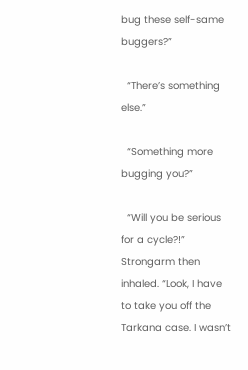bug these self-same buggers?”

  “There’s something else.”

  “Something more bugging you?”

  “Will you be serious for a cycle?!” Strongarm then inhaled. “Look, I have to take you off the Tarkana case. I wasn’t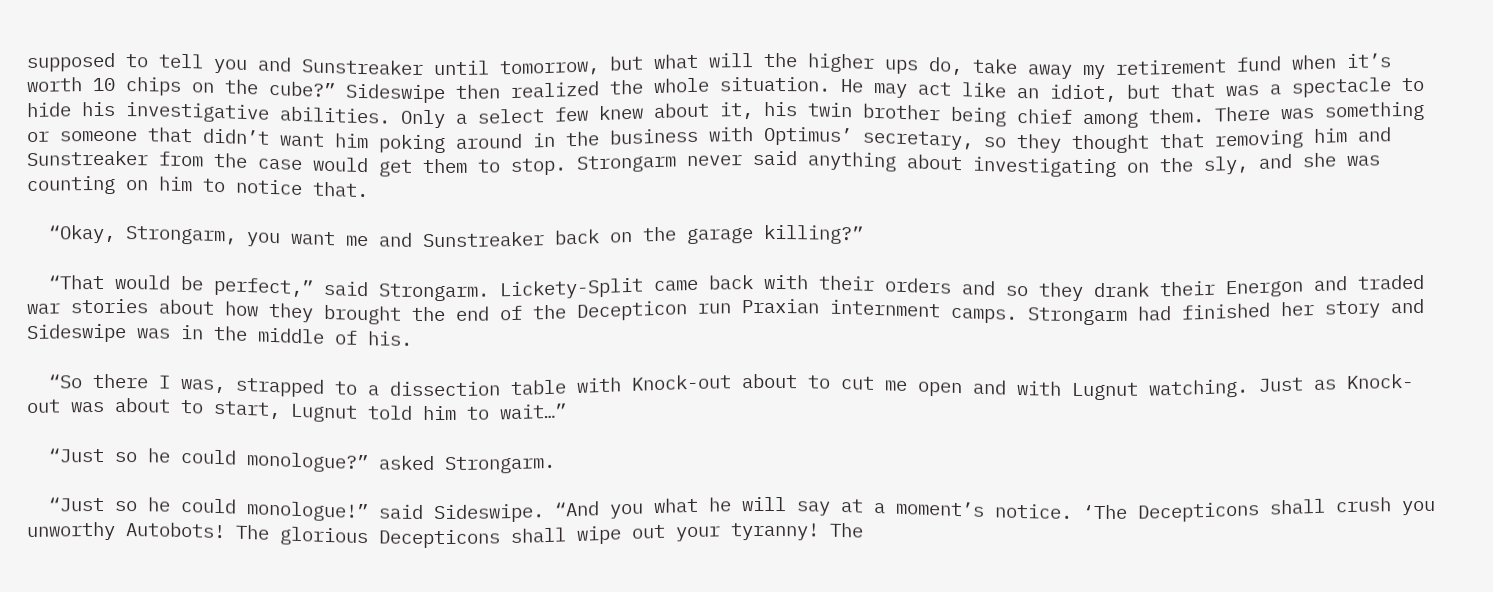supposed to tell you and Sunstreaker until tomorrow, but what will the higher ups do, take away my retirement fund when it’s worth 10 chips on the cube?” Sideswipe then realized the whole situation. He may act like an idiot, but that was a spectacle to hide his investigative abilities. Only a select few knew about it, his twin brother being chief among them. There was something or someone that didn’t want him poking around in the business with Optimus’ secretary, so they thought that removing him and Sunstreaker from the case would get them to stop. Strongarm never said anything about investigating on the sly, and she was counting on him to notice that.

  “Okay, Strongarm, you want me and Sunstreaker back on the garage killing?”

  “That would be perfect,” said Strongarm. Lickety-Split came back with their orders and so they drank their Energon and traded war stories about how they brought the end of the Decepticon run Praxian internment camps. Strongarm had finished her story and Sideswipe was in the middle of his.

  “So there I was, strapped to a dissection table with Knock-out about to cut me open and with Lugnut watching. Just as Knock-out was about to start, Lugnut told him to wait…”

  “Just so he could monologue?” asked Strongarm.

  “Just so he could monologue!” said Sideswipe. “And you what he will say at a moment’s notice. ‘The Decepticons shall crush you unworthy Autobots! The glorious Decepticons shall wipe out your tyranny! The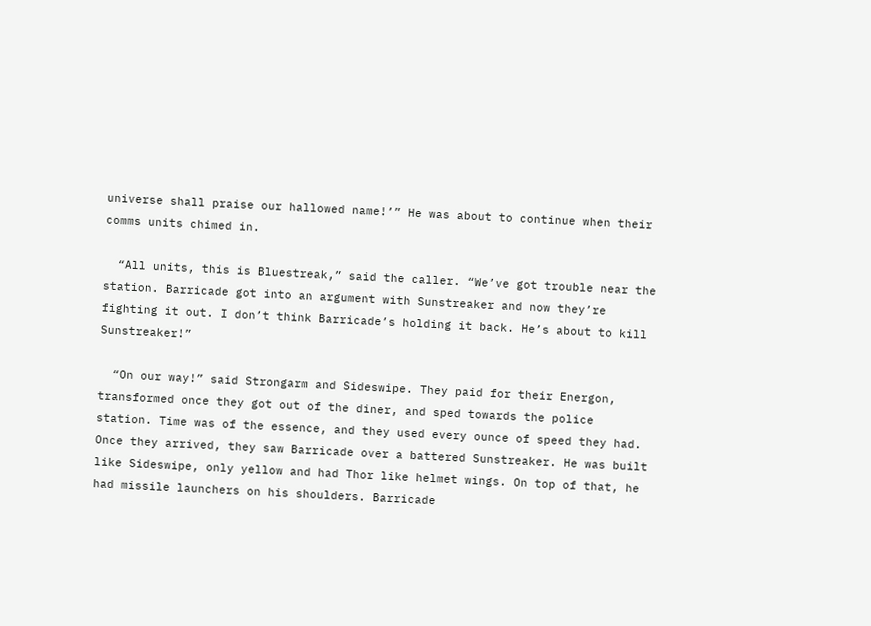universe shall praise our hallowed name!’” He was about to continue when their comms units chimed in.

  “All units, this is Bluestreak,” said the caller. “We’ve got trouble near the station. Barricade got into an argument with Sunstreaker and now they’re fighting it out. I don’t think Barricade’s holding it back. He’s about to kill Sunstreaker!”

  “On our way!” said Strongarm and Sideswipe. They paid for their Energon, transformed once they got out of the diner, and sped towards the police station. Time was of the essence, and they used every ounce of speed they had. Once they arrived, they saw Barricade over a battered Sunstreaker. He was built like Sideswipe, only yellow and had Thor like helmet wings. On top of that, he had missile launchers on his shoulders. Barricade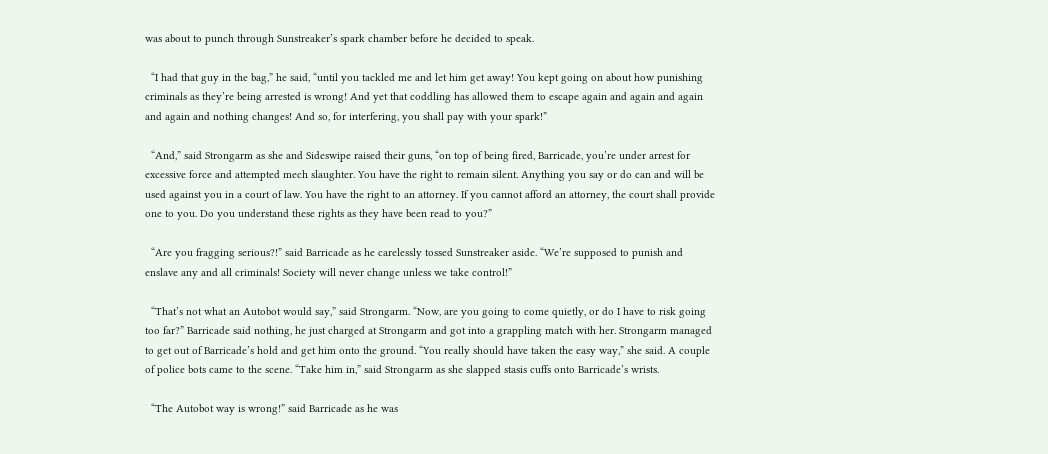was about to punch through Sunstreaker’s spark chamber before he decided to speak.

  “I had that guy in the bag,” he said, “until you tackled me and let him get away! You kept going on about how punishing criminals as they’re being arrested is wrong! And yet that coddling has allowed them to escape again and again and again and again and nothing changes! And so, for interfering, you shall pay with your spark!”

  “And,” said Strongarm as she and Sideswipe raised their guns, “on top of being fired, Barricade, you’re under arrest for excessive force and attempted mech slaughter. You have the right to remain silent. Anything you say or do can and will be used against you in a court of law. You have the right to an attorney. If you cannot afford an attorney, the court shall provide one to you. Do you understand these rights as they have been read to you?”

  “Are you fragging serious?!” said Barricade as he carelessly tossed Sunstreaker aside. “We’re supposed to punish and enslave any and all criminals! Society will never change unless we take control!”

  “That’s not what an Autobot would say,” said Strongarm. “Now, are you going to come quietly, or do I have to risk going too far?” Barricade said nothing, he just charged at Strongarm and got into a grappling match with her. Strongarm managed to get out of Barricade’s hold and get him onto the ground. “You really should have taken the easy way,” she said. A couple of police bots came to the scene. “Take him in,” said Strongarm as she slapped stasis cuffs onto Barricade’s wrists.

  “The Autobot way is wrong!” said Barricade as he was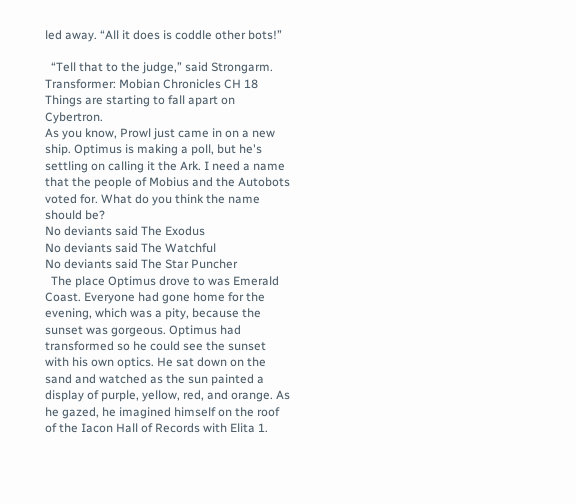led away. “All it does is coddle other bots!”

  “Tell that to the judge,” said Strongarm.
Transformer: Mobian Chronicles CH 18
Things are starting to fall apart on Cybertron.
As you know, Prowl just came in on a new ship. Optimus is making a poll, but he's settling on calling it the Ark. I need a name that the people of Mobius and the Autobots voted for. What do you think the name should be?
No deviants said The Exodus
No deviants said The Watchful
No deviants said The Star Puncher
  The place Optimus drove to was Emerald Coast. Everyone had gone home for the evening, which was a pity, because the sunset was gorgeous. Optimus had transformed so he could see the sunset with his own optics. He sat down on the sand and watched as the sun painted a display of purple, yellow, red, and orange. As he gazed, he imagined himself on the roof of the Iacon Hall of Records with Elita 1.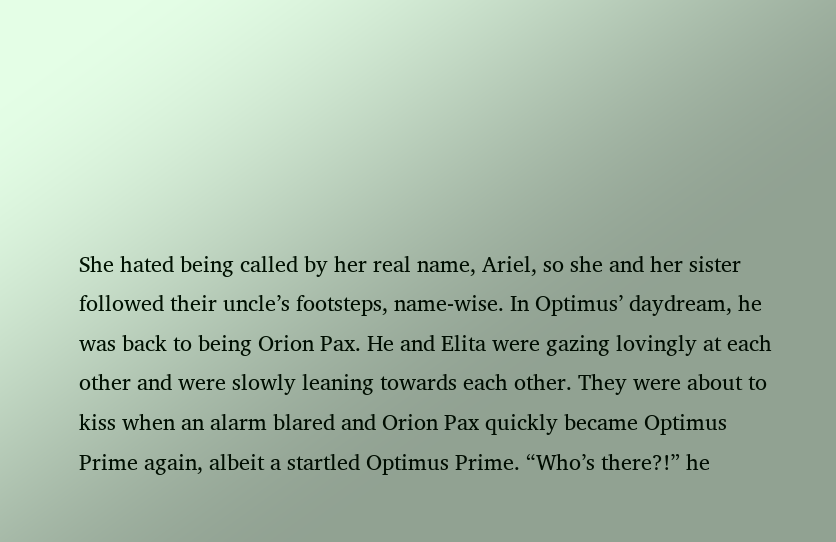She hated being called by her real name, Ariel, so she and her sister followed their uncle’s footsteps, name-wise. In Optimus’ daydream, he was back to being Orion Pax. He and Elita were gazing lovingly at each other and were slowly leaning towards each other. They were about to kiss when an alarm blared and Orion Pax quickly became Optimus Prime again, albeit a startled Optimus Prime. “Who’s there?!” he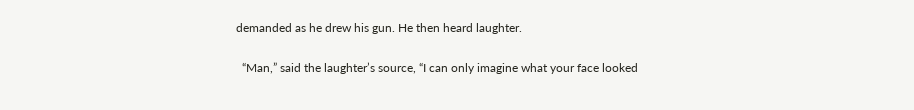demanded as he drew his gun. He then heard laughter.

  “Man,” said the laughter’s source, “I can only imagine what your face looked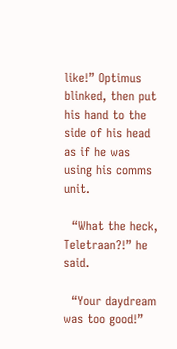like!” Optimus blinked, then put his hand to the side of his head as if he was using his comms unit.

  “What the heck, Teletraan?!” he said.

  “Your daydream was too good!”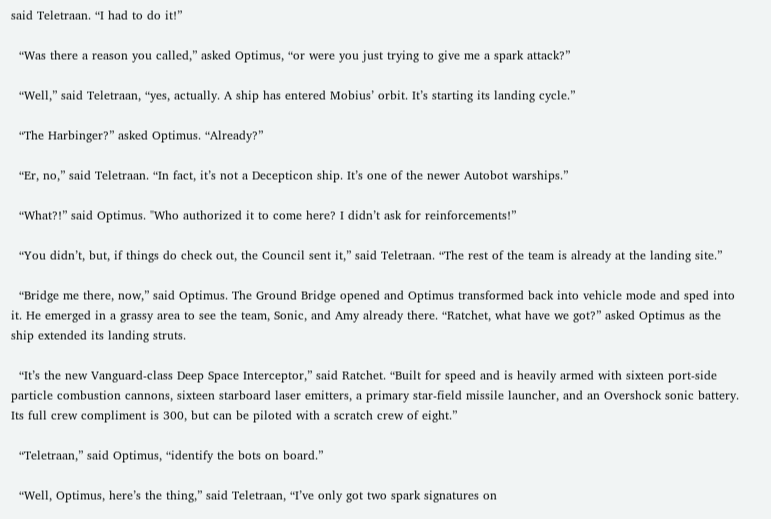said Teletraan. “I had to do it!”

  “Was there a reason you called,” asked Optimus, “or were you just trying to give me a spark attack?”

  “Well,” said Teletraan, “yes, actually. A ship has entered Mobius’ orbit. It’s starting its landing cycle.”

  “The Harbinger?” asked Optimus. “Already?”

  “Er, no,” said Teletraan. “In fact, it’s not a Decepticon ship. It’s one of the newer Autobot warships.”

  “What?!” said Optimus. "Who authorized it to come here? I didn’t ask for reinforcements!”

  “You didn’t, but, if things do check out, the Council sent it,” said Teletraan. “The rest of the team is already at the landing site.”

  “Bridge me there, now,” said Optimus. The Ground Bridge opened and Optimus transformed back into vehicle mode and sped into it. He emerged in a grassy area to see the team, Sonic, and Amy already there. “Ratchet, what have we got?” asked Optimus as the ship extended its landing struts.

  “It’s the new Vanguard-class Deep Space Interceptor,” said Ratchet. “Built for speed and is heavily armed with sixteen port-side particle combustion cannons, sixteen starboard laser emitters, a primary star-field missile launcher, and an Overshock sonic battery. Its full crew compliment is 300, but can be piloted with a scratch crew of eight.”

  “Teletraan,” said Optimus, “identify the bots on board.”

  “Well, Optimus, here’s the thing,” said Teletraan, “I’ve only got two spark signatures on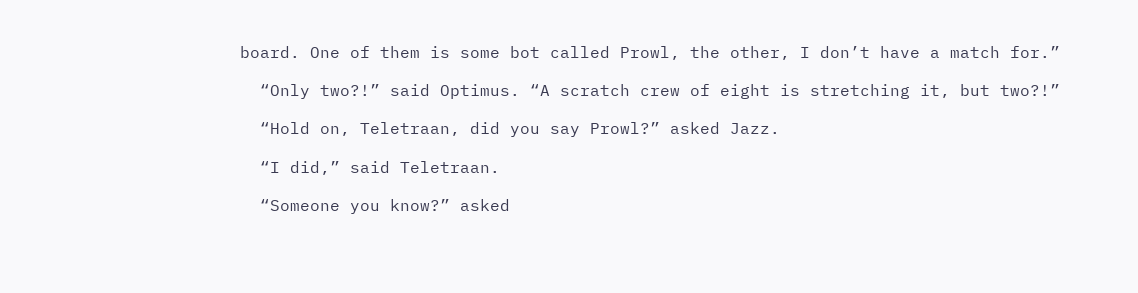board. One of them is some bot called Prowl, the other, I don’t have a match for.”

  “Only two?!” said Optimus. “A scratch crew of eight is stretching it, but two?!”

  “Hold on, Teletraan, did you say Prowl?” asked Jazz.

  “I did,” said Teletraan.

  “Someone you know?” asked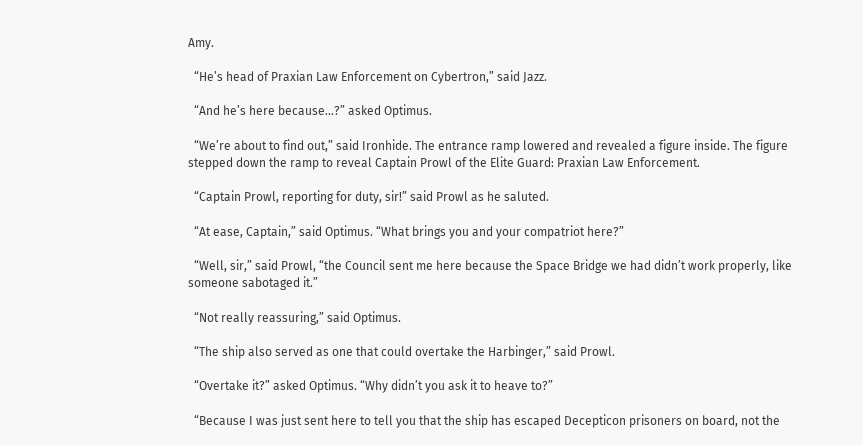Amy.

  “He’s head of Praxian Law Enforcement on Cybertron,” said Jazz.

  “And he’s here because…?” asked Optimus.

  “We’re about to find out,” said Ironhide. The entrance ramp lowered and revealed a figure inside. The figure stepped down the ramp to reveal Captain Prowl of the Elite Guard: Praxian Law Enforcement.

  “Captain Prowl, reporting for duty, sir!” said Prowl as he saluted.

  “At ease, Captain,” said Optimus. “What brings you and your compatriot here?”

  “Well, sir,” said Prowl, “the Council sent me here because the Space Bridge we had didn’t work properly, like someone sabotaged it.”

  “Not really reassuring,” said Optimus.

  “The ship also served as one that could overtake the Harbinger,” said Prowl.

  “Overtake it?” asked Optimus. “Why didn’t you ask it to heave to?”

  “Because I was just sent here to tell you that the ship has escaped Decepticon prisoners on board, not the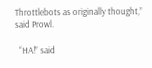Throttlebots as originally thought,” said Prowl.

  “HA!” said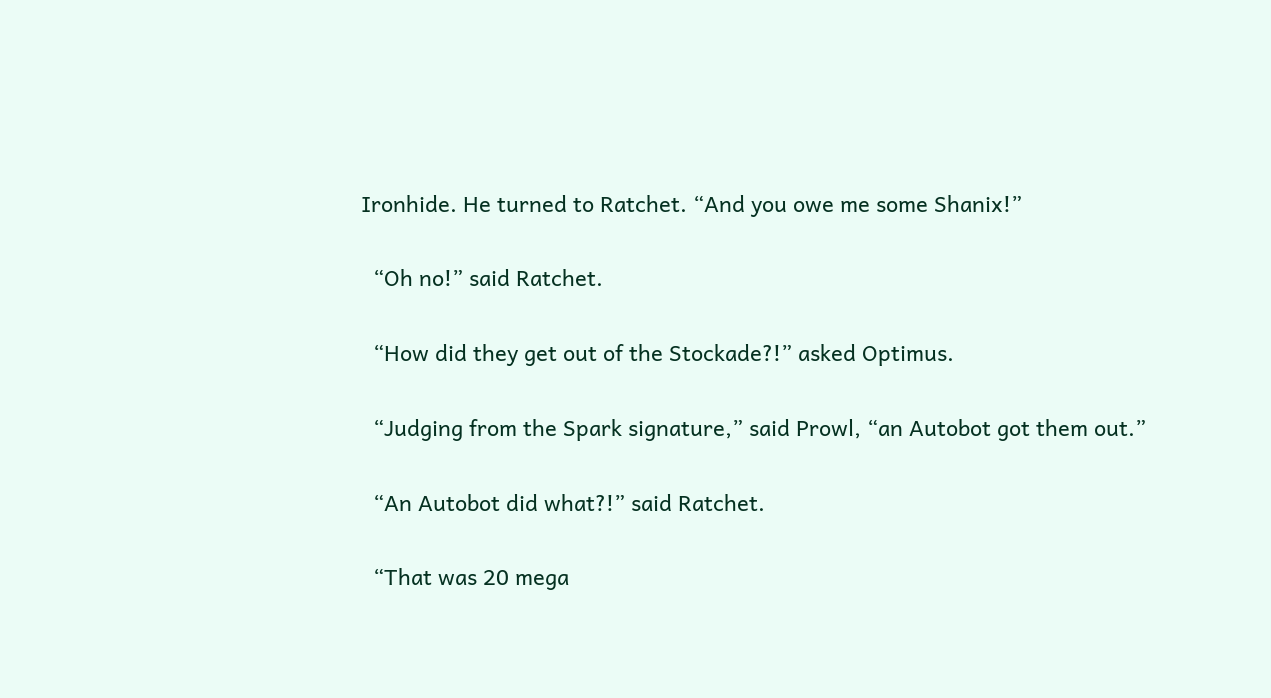Ironhide. He turned to Ratchet. “And you owe me some Shanix!”

  “Oh no!” said Ratchet.

  “How did they get out of the Stockade?!” asked Optimus.

  “Judging from the Spark signature,” said Prowl, “an Autobot got them out.”

  “An Autobot did what?!” said Ratchet.

  “That was 20 mega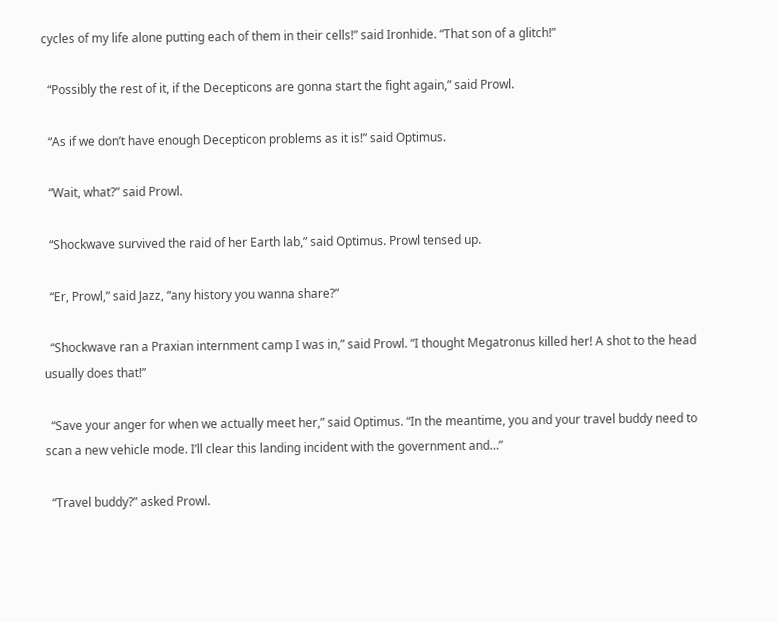cycles of my life alone putting each of them in their cells!” said Ironhide. “That son of a glitch!”

  “Possibly the rest of it, if the Decepticons are gonna start the fight again,” said Prowl.

  “As if we don’t have enough Decepticon problems as it is!” said Optimus.

  “Wait, what?” said Prowl.

  “Shockwave survived the raid of her Earth lab,” said Optimus. Prowl tensed up.

  “Er, Prowl,” said Jazz, “any history you wanna share?”

  “Shockwave ran a Praxian internment camp I was in,” said Prowl. “I thought Megatronus killed her! A shot to the head usually does that!”

  “Save your anger for when we actually meet her,” said Optimus. “In the meantime, you and your travel buddy need to scan a new vehicle mode. I’ll clear this landing incident with the government and…”

  “Travel buddy?” asked Prowl.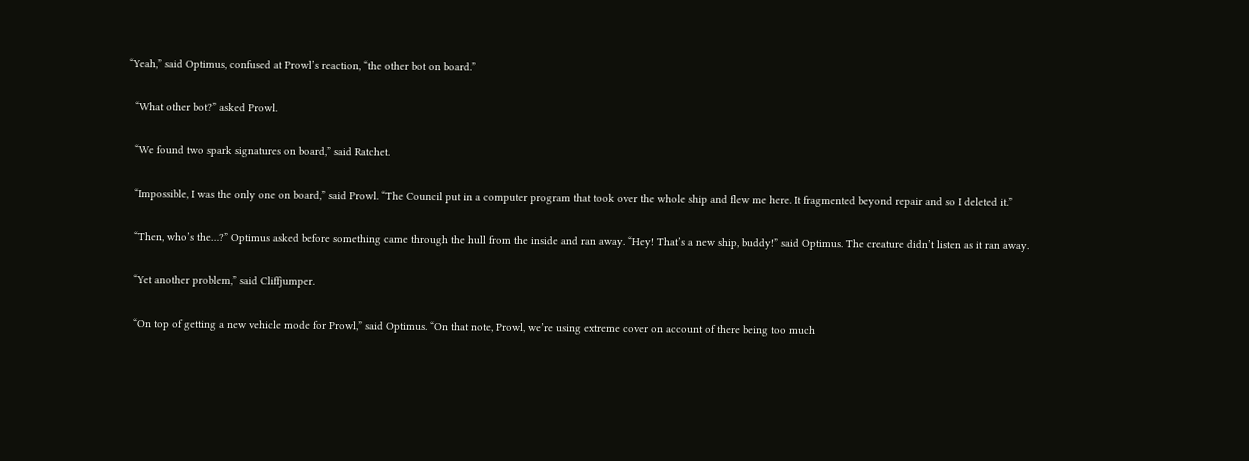“Yeah,” said Optimus, confused at Prowl’s reaction, “the other bot on board.”

  “What other bot?” asked Prowl.

  “We found two spark signatures on board,” said Ratchet.

  “Impossible, I was the only one on board,” said Prowl. “The Council put in a computer program that took over the whole ship and flew me here. It fragmented beyond repair and so I deleted it.”

  “Then, who’s the…?” Optimus asked before something came through the hull from the inside and ran away. “Hey! That’s a new ship, buddy!” said Optimus. The creature didn’t listen as it ran away.

  “Yet another problem,” said Cliffjumper.

  “On top of getting a new vehicle mode for Prowl,” said Optimus. “On that note, Prowl, we’re using extreme cover on account of there being too much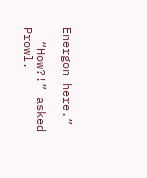Energon here.”

  “How?!” asked Prowl.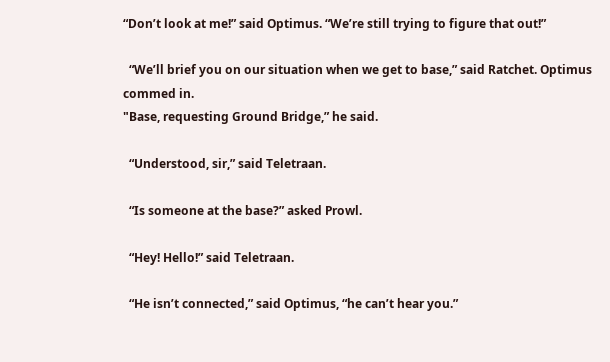“Don’t look at me!” said Optimus. “We’re still trying to figure that out!”

  “We’ll brief you on our situation when we get to base,” said Ratchet. Optimus commed in.
"Base, requesting Ground Bridge,” he said.

  “Understood, sir,” said Teletraan.

  “Is someone at the base?” asked Prowl.

  “Hey! Hello!” said Teletraan.

  “He isn’t connected,” said Optimus, “he can’t hear you.”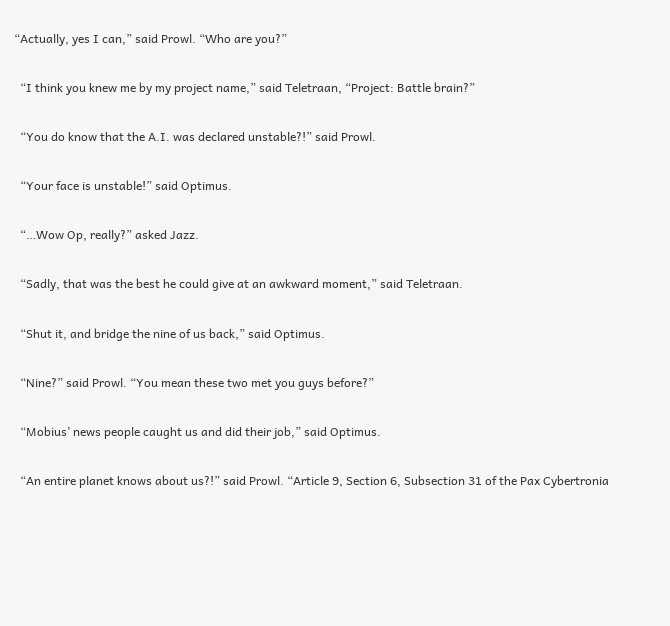“Actually, yes I can,” said Prowl. “Who are you?”

  “I think you knew me by my project name,” said Teletraan, “Project: Battle brain?”

  “You do know that the A.I. was declared unstable?!” said Prowl.

  “Your face is unstable!” said Optimus.

  “…Wow Op, really?” asked Jazz.

  “Sadly, that was the best he could give at an awkward moment,” said Teletraan.

  “Shut it, and bridge the nine of us back,” said Optimus.

  “Nine?” said Prowl. “You mean these two met you guys before?”

  “Mobius’ news people caught us and did their job,” said Optimus.

  “An entire planet knows about us?!” said Prowl. “Article 9, Section 6, Subsection 31 of the Pax Cybertronia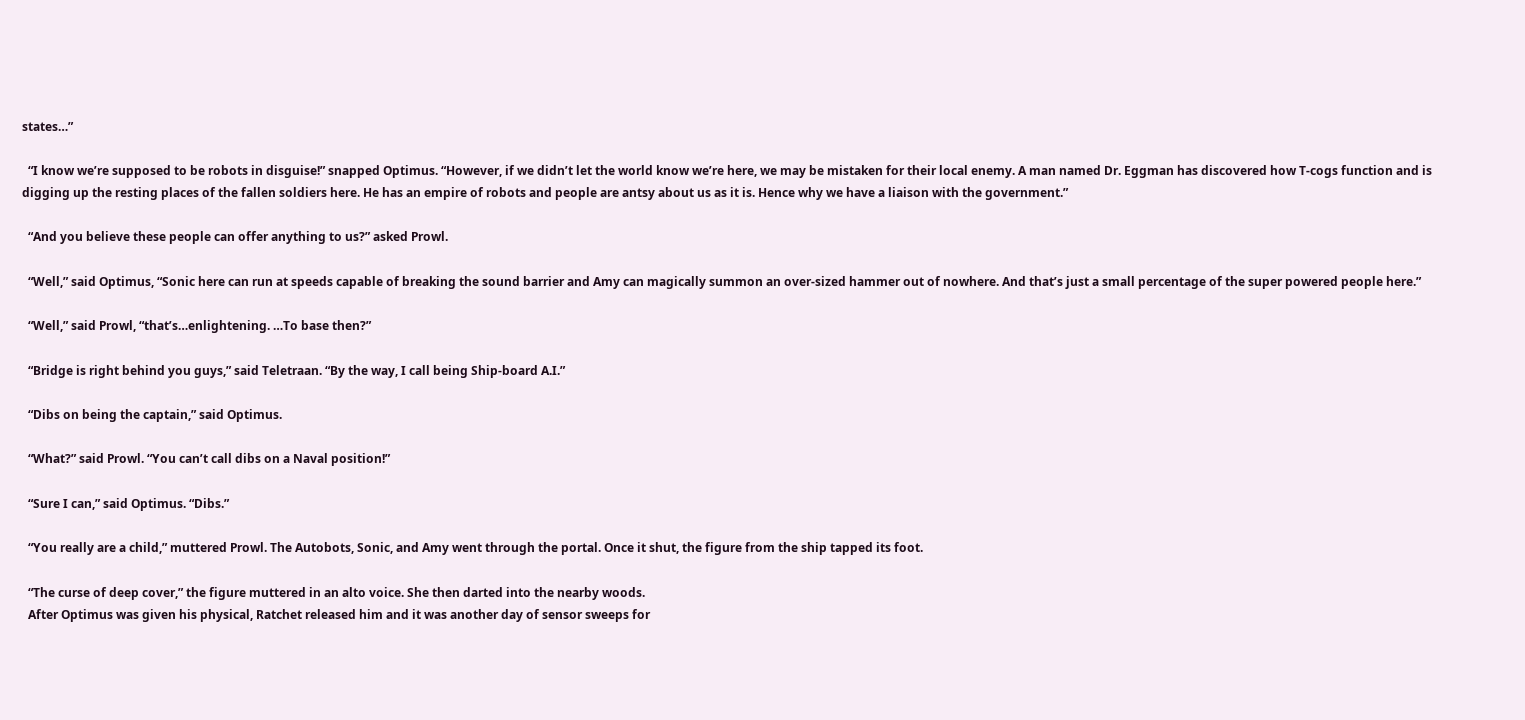states…”

  “I know we’re supposed to be robots in disguise!” snapped Optimus. “However, if we didn’t let the world know we’re here, we may be mistaken for their local enemy. A man named Dr. Eggman has discovered how T-cogs function and is digging up the resting places of the fallen soldiers here. He has an empire of robots and people are antsy about us as it is. Hence why we have a liaison with the government.”

  “And you believe these people can offer anything to us?” asked Prowl.

  “Well,” said Optimus, “Sonic here can run at speeds capable of breaking the sound barrier and Amy can magically summon an over-sized hammer out of nowhere. And that’s just a small percentage of the super powered people here.”

  “Well,” said Prowl, “that’s…enlightening. …To base then?”

  “Bridge is right behind you guys,” said Teletraan. “By the way, I call being Ship-board A.I.”

  “Dibs on being the captain,” said Optimus.

  “What?” said Prowl. “You can’t call dibs on a Naval position!”

  “Sure I can,” said Optimus. “Dibs.”

  “You really are a child,” muttered Prowl. The Autobots, Sonic, and Amy went through the portal. Once it shut, the figure from the ship tapped its foot.

  “The curse of deep cover,” the figure muttered in an alto voice. She then darted into the nearby woods.
  After Optimus was given his physical, Ratchet released him and it was another day of sensor sweeps for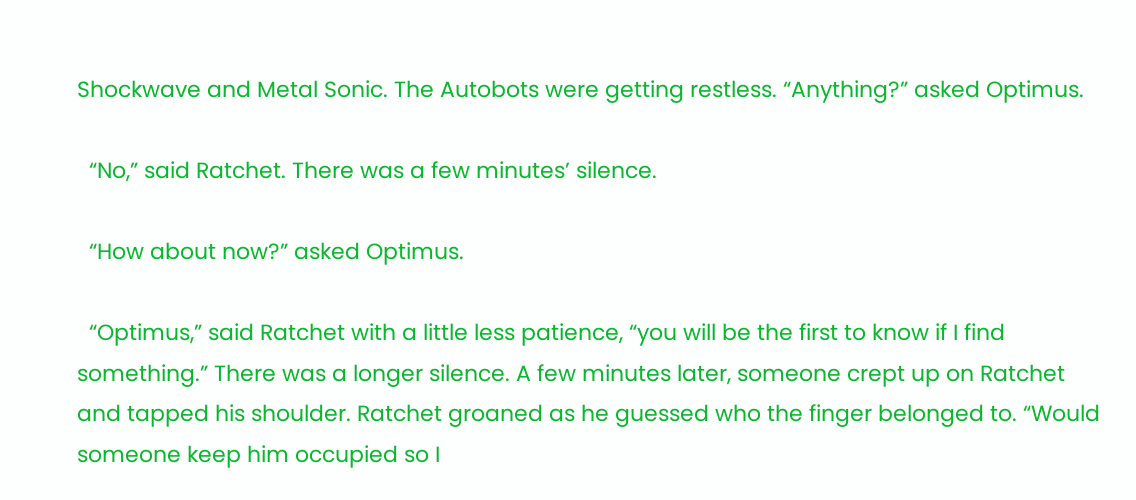Shockwave and Metal Sonic. The Autobots were getting restless. “Anything?” asked Optimus.

  “No,” said Ratchet. There was a few minutes’ silence.

  “How about now?” asked Optimus.

  “Optimus,” said Ratchet with a little less patience, “you will be the first to know if I find something.” There was a longer silence. A few minutes later, someone crept up on Ratchet and tapped his shoulder. Ratchet groaned as he guessed who the finger belonged to. “Would someone keep him occupied so I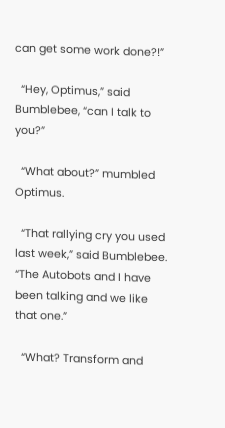can get some work done?!”

  “Hey, Optimus,” said Bumblebee, “can I talk to you?”

  “What about?” mumbled Optimus.

  “That rallying cry you used last week,” said Bumblebee. “The Autobots and I have been talking and we like that one.”

  “What? Transform and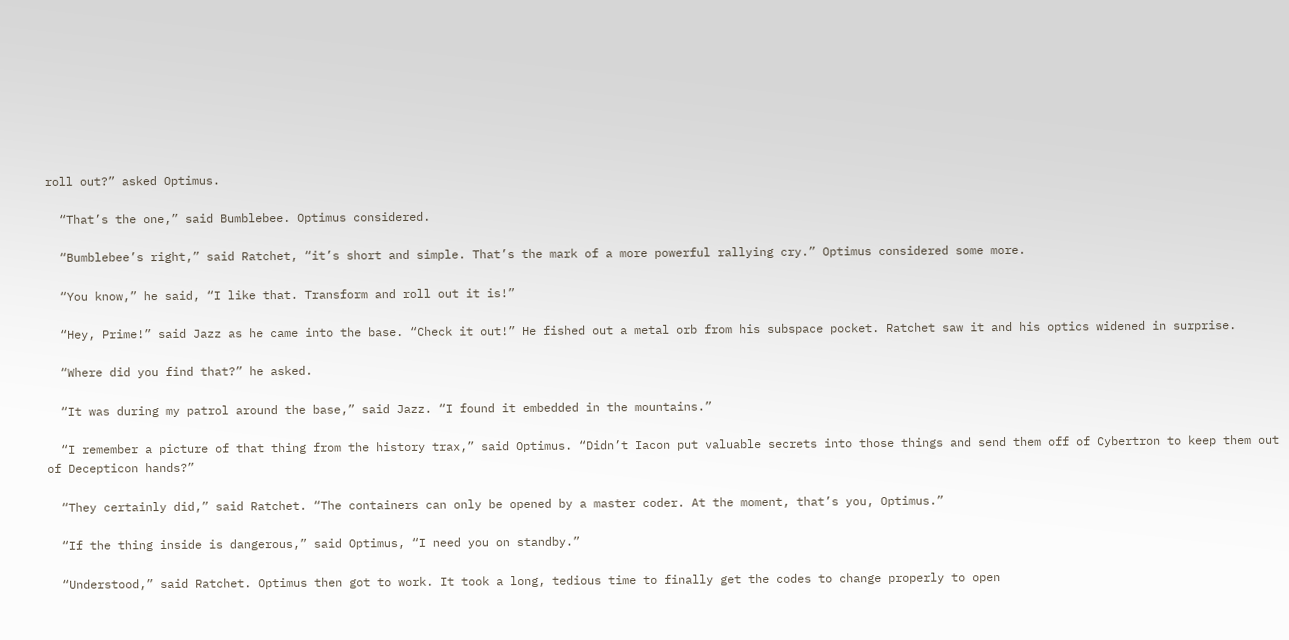roll out?” asked Optimus.

  “That’s the one,” said Bumblebee. Optimus considered.

  “Bumblebee’s right,” said Ratchet, “it’s short and simple. That’s the mark of a more powerful rallying cry.” Optimus considered some more.

  “You know,” he said, “I like that. Transform and roll out it is!”

  “Hey, Prime!” said Jazz as he came into the base. “Check it out!” He fished out a metal orb from his subspace pocket. Ratchet saw it and his optics widened in surprise.

  “Where did you find that?” he asked.

  “It was during my patrol around the base,” said Jazz. “I found it embedded in the mountains.”

  “I remember a picture of that thing from the history trax,” said Optimus. “Didn’t Iacon put valuable secrets into those things and send them off of Cybertron to keep them out of Decepticon hands?”

  “They certainly did,” said Ratchet. “The containers can only be opened by a master coder. At the moment, that’s you, Optimus.”

  “If the thing inside is dangerous,” said Optimus, “I need you on standby.”

  “Understood,” said Ratchet. Optimus then got to work. It took a long, tedious time to finally get the codes to change properly to open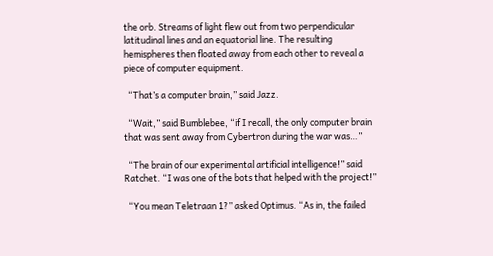the orb. Streams of light flew out from two perpendicular latitudinal lines and an equatorial line. The resulting hemispheres then floated away from each other to reveal a piece of computer equipment.

  “That’s a computer brain,” said Jazz.

  “Wait,” said Bumblebee, “if I recall, the only computer brain that was sent away from Cybertron during the war was…”

  “The brain of our experimental artificial intelligence!” said Ratchet. “I was one of the bots that helped with the project!”

  “You mean Teletraan 1?” asked Optimus. “As in, the failed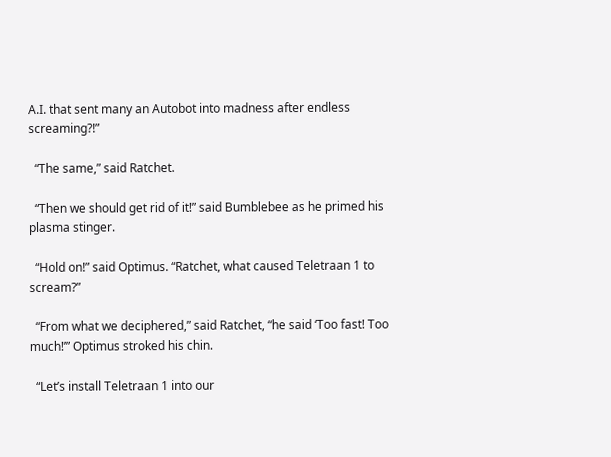A.I. that sent many an Autobot into madness after endless screaming?!”

  “The same,” said Ratchet.

  “Then we should get rid of it!” said Bumblebee as he primed his plasma stinger.

  “Hold on!” said Optimus. “Ratchet, what caused Teletraan 1 to scream?”

  “From what we deciphered,” said Ratchet, “he said ‘Too fast! Too much!’” Optimus stroked his chin.

  “Let’s install Teletraan 1 into our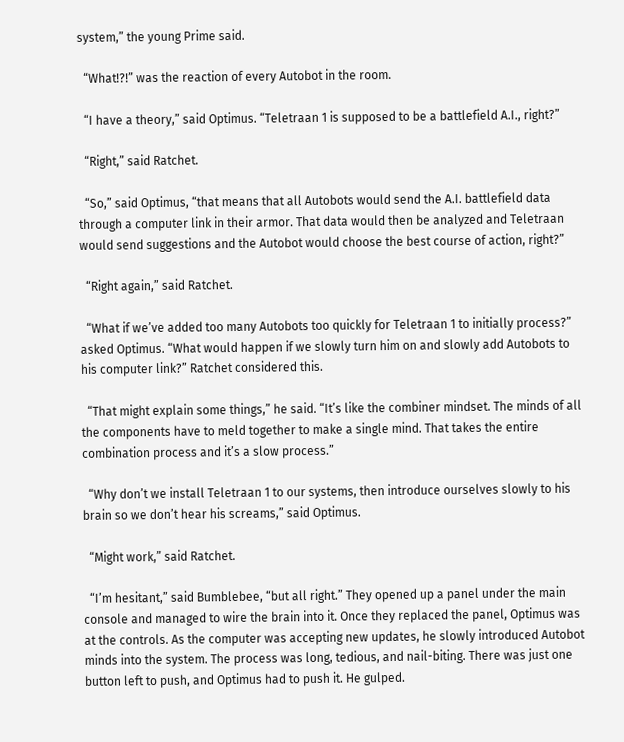system,” the young Prime said.

  “What!?!” was the reaction of every Autobot in the room.

  “I have a theory,” said Optimus. “Teletraan 1 is supposed to be a battlefield A.I., right?”

  “Right,” said Ratchet.

  “So,” said Optimus, “that means that all Autobots would send the A.I. battlefield data through a computer link in their armor. That data would then be analyzed and Teletraan would send suggestions and the Autobot would choose the best course of action, right?”

  “Right again,” said Ratchet.

  “What if we’ve added too many Autobots too quickly for Teletraan 1 to initially process?” asked Optimus. “What would happen if we slowly turn him on and slowly add Autobots to his computer link?” Ratchet considered this.

  “That might explain some things,” he said. “It’s like the combiner mindset. The minds of all the components have to meld together to make a single mind. That takes the entire combination process and it’s a slow process.”

  “Why don’t we install Teletraan 1 to our systems, then introduce ourselves slowly to his brain so we don’t hear his screams,” said Optimus.

  “Might work,” said Ratchet.

  “I’m hesitant,” said Bumblebee, “but all right.” They opened up a panel under the main console and managed to wire the brain into it. Once they replaced the panel, Optimus was at the controls. As the computer was accepting new updates, he slowly introduced Autobot minds into the system. The process was long, tedious, and nail-biting. There was just one button left to push, and Optimus had to push it. He gulped.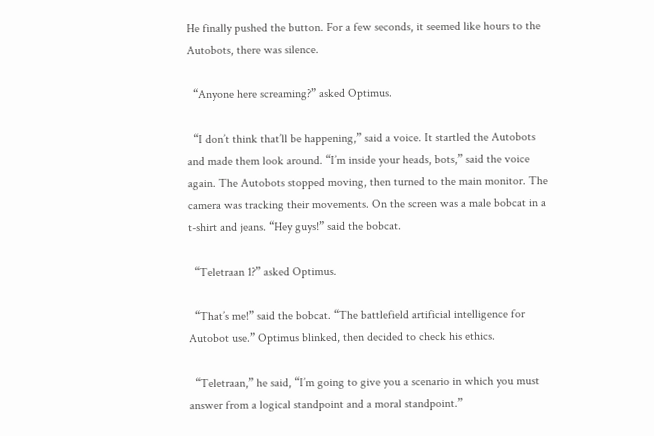He finally pushed the button. For a few seconds, it seemed like hours to the Autobots, there was silence.

  “Anyone here screaming?” asked Optimus.

  “I don’t think that’ll be happening,” said a voice. It startled the Autobots and made them look around. “I’m inside your heads, bots,” said the voice again. The Autobots stopped moving, then turned to the main monitor. The camera was tracking their movements. On the screen was a male bobcat in a t-shirt and jeans. “Hey guys!” said the bobcat.

  “Teletraan 1?” asked Optimus.

  “That’s me!” said the bobcat. “The battlefield artificial intelligence for Autobot use.” Optimus blinked, then decided to check his ethics.

  “Teletraan,” he said, “I’m going to give you a scenario in which you must answer from a logical standpoint and a moral standpoint.”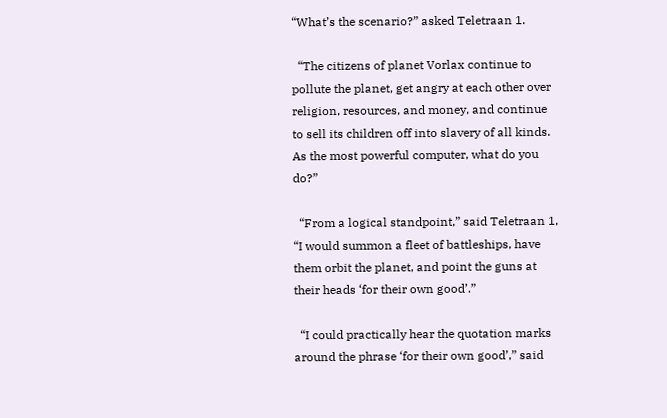“What’s the scenario?” asked Teletraan 1.

  “The citizens of planet Vorlax continue to pollute the planet, get angry at each other over religion, resources, and money, and continue to sell its children off into slavery of all kinds. As the most powerful computer, what do you do?”

  “From a logical standpoint,” said Teletraan 1, “I would summon a fleet of battleships, have them orbit the planet, and point the guns at their heads ‘for their own good’.”

  “I could practically hear the quotation marks around the phrase ‘for their own good’,” said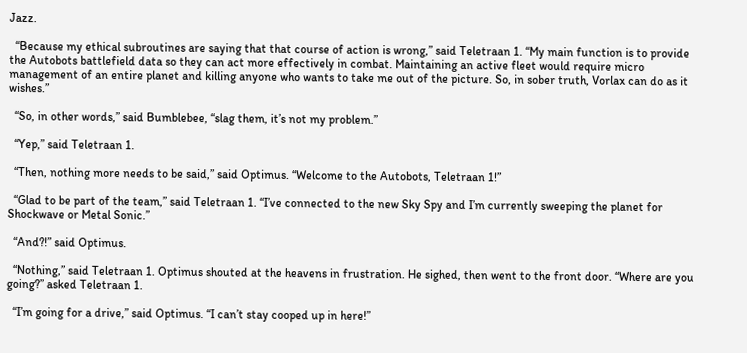Jazz.

  “Because my ethical subroutines are saying that that course of action is wrong,” said Teletraan 1. “My main function is to provide the Autobots battlefield data so they can act more effectively in combat. Maintaining an active fleet would require micro management of an entire planet and killing anyone who wants to take me out of the picture. So, in sober truth, Vorlax can do as it wishes.”

  “So, in other words,” said Bumblebee, “slag them, it’s not my problem.”

  “Yep,” said Teletraan 1.

  “Then, nothing more needs to be said,” said Optimus. “Welcome to the Autobots, Teletraan 1!”

  “Glad to be part of the team,” said Teletraan 1. “I’ve connected to the new Sky Spy and I’m currently sweeping the planet for Shockwave or Metal Sonic.”

  “And?!” said Optimus.

  “Nothing,” said Teletraan 1. Optimus shouted at the heavens in frustration. He sighed, then went to the front door. “Where are you going?” asked Teletraan 1.

  “I’m going for a drive,” said Optimus. “I can’t stay cooped up in here!”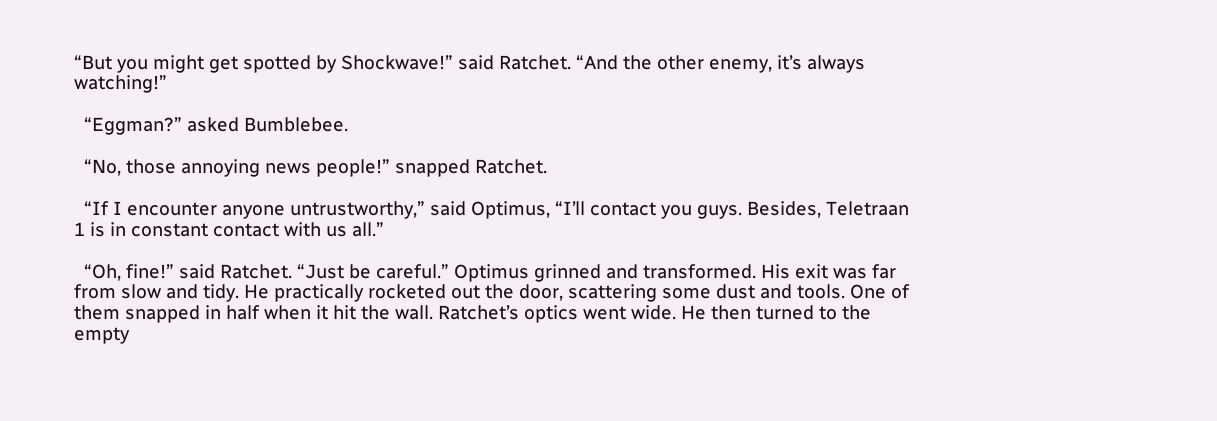“But you might get spotted by Shockwave!” said Ratchet. “And the other enemy, it’s always watching!”

  “Eggman?” asked Bumblebee.

  “No, those annoying news people!” snapped Ratchet.

  “If I encounter anyone untrustworthy,” said Optimus, “I’ll contact you guys. Besides, Teletraan 1 is in constant contact with us all.”

  “Oh, fine!” said Ratchet. “Just be careful.” Optimus grinned and transformed. His exit was far from slow and tidy. He practically rocketed out the door, scattering some dust and tools. One of them snapped in half when it hit the wall. Ratchet’s optics went wide. He then turned to the empty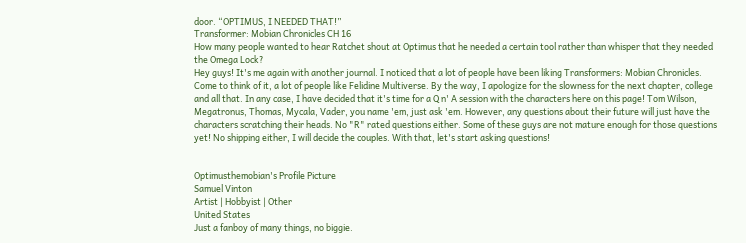door. “OPTIMUS, I NEEDED THAT!”
Transformer: Mobian Chronicles CH 16
How many people wanted to hear Ratchet shout at Optimus that he needed a certain tool rather than whisper that they needed the Omega Lock?
Hey guys! It's me again with another journal. I noticed that a lot of people have been liking Transformers: Mobian Chronicles. Come to think of it, a lot of people like Felidine Multiverse. By the way, I apologize for the slowness for the next chapter, college and all that. In any case, I have decided that it's time for a Q n' A session with the characters here on this page! Tom Wilson, Megatronus, Thomas, Mycala, Vader, you name 'em, just ask 'em. However, any questions about their future will just have the characters scratching their heads. No "R" rated questions either. Some of these guys are not mature enough for those questions yet! No shipping either, I will decide the couples. With that, let's start asking questions!


Optimusthemobian's Profile Picture
Samuel Vinton
Artist | Hobbyist | Other
United States
Just a fanboy of many things, no biggie.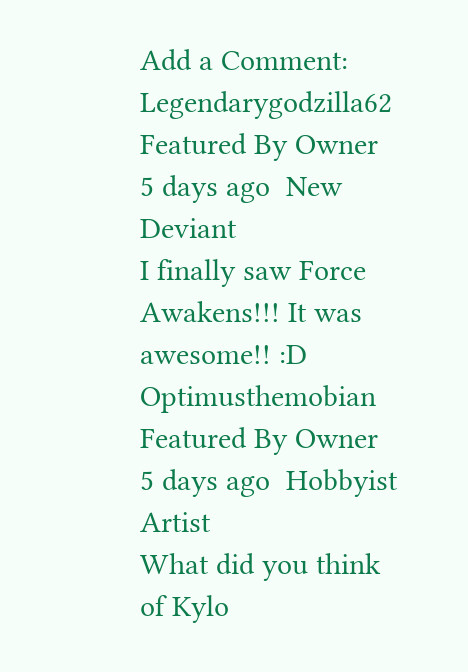Add a Comment:
Legendarygodzilla62 Featured By Owner 5 days ago  New Deviant
I finally saw Force Awakens!!! It was awesome!! :D
Optimusthemobian Featured By Owner 5 days ago  Hobbyist Artist
What did you think of Kylo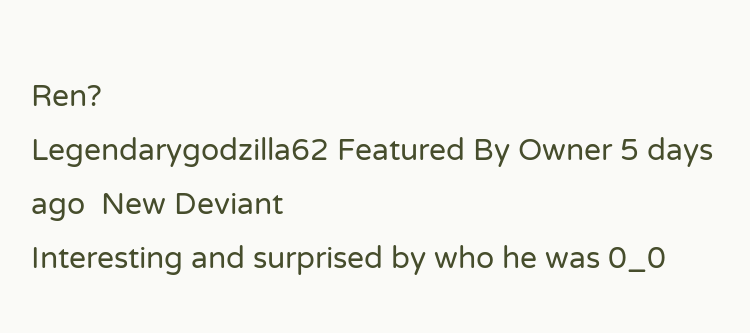Ren?
Legendarygodzilla62 Featured By Owner 5 days ago  New Deviant
Interesting and surprised by who he was 0_0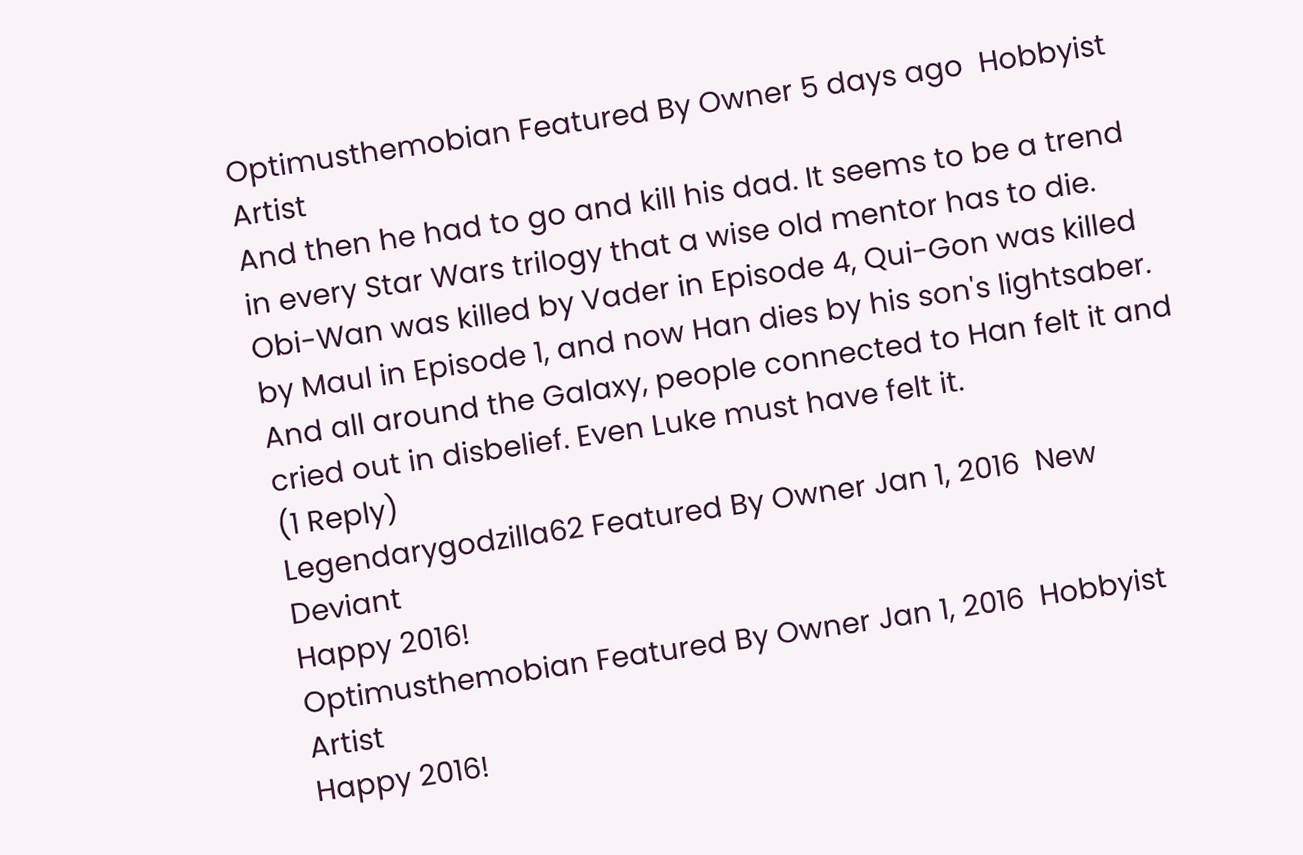Optimusthemobian Featured By Owner 5 days ago  Hobbyist Artist
And then he had to go and kill his dad. It seems to be a trend in every Star Wars trilogy that a wise old mentor has to die. Obi-Wan was killed by Vader in Episode 4, Qui-Gon was killed by Maul in Episode 1, and now Han dies by his son's lightsaber. And all around the Galaxy, people connected to Han felt it and cried out in disbelief. Even Luke must have felt it.
(1 Reply)
Legendarygodzilla62 Featured By Owner Jan 1, 2016  New Deviant
Happy 2016!
Optimusthemobian Featured By Owner Jan 1, 2016  Hobbyist Artist
Happy 2016!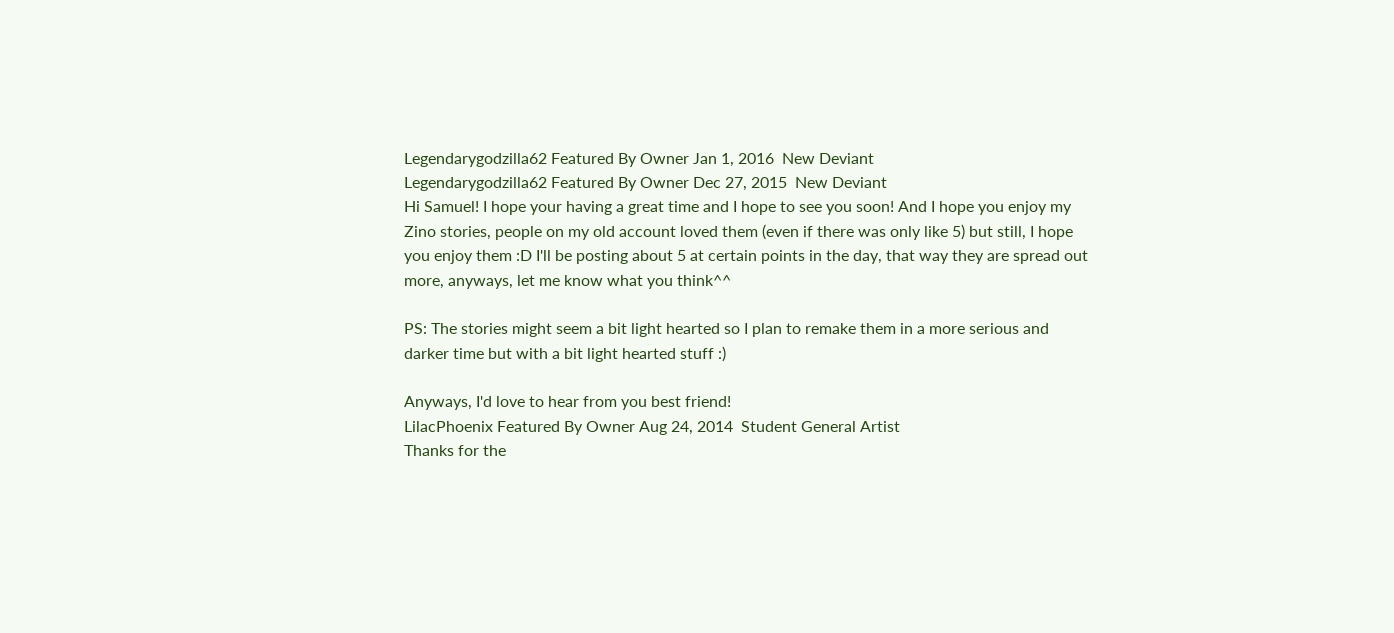Legendarygodzilla62 Featured By Owner Jan 1, 2016  New Deviant
Legendarygodzilla62 Featured By Owner Dec 27, 2015  New Deviant
Hi Samuel! I hope your having a great time and I hope to see you soon! And I hope you enjoy my Zino stories, people on my old account loved them (even if there was only like 5) but still, I hope you enjoy them :D I'll be posting about 5 at certain points in the day, that way they are spread out more, anyways, let me know what you think^^

PS: The stories might seem a bit light hearted so I plan to remake them in a more serious and darker time but with a bit light hearted stuff :)

Anyways, I'd love to hear from you best friend!
LilacPhoenix Featured By Owner Aug 24, 2014  Student General Artist
Thanks for the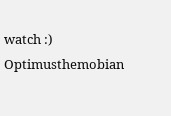watch :)
Optimusthemobian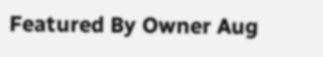Featured By Owner Aug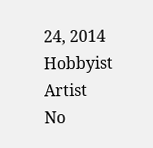24, 2014  Hobbyist Artist
No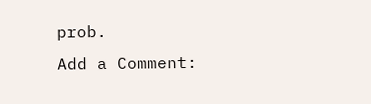prob.
Add a Comment: